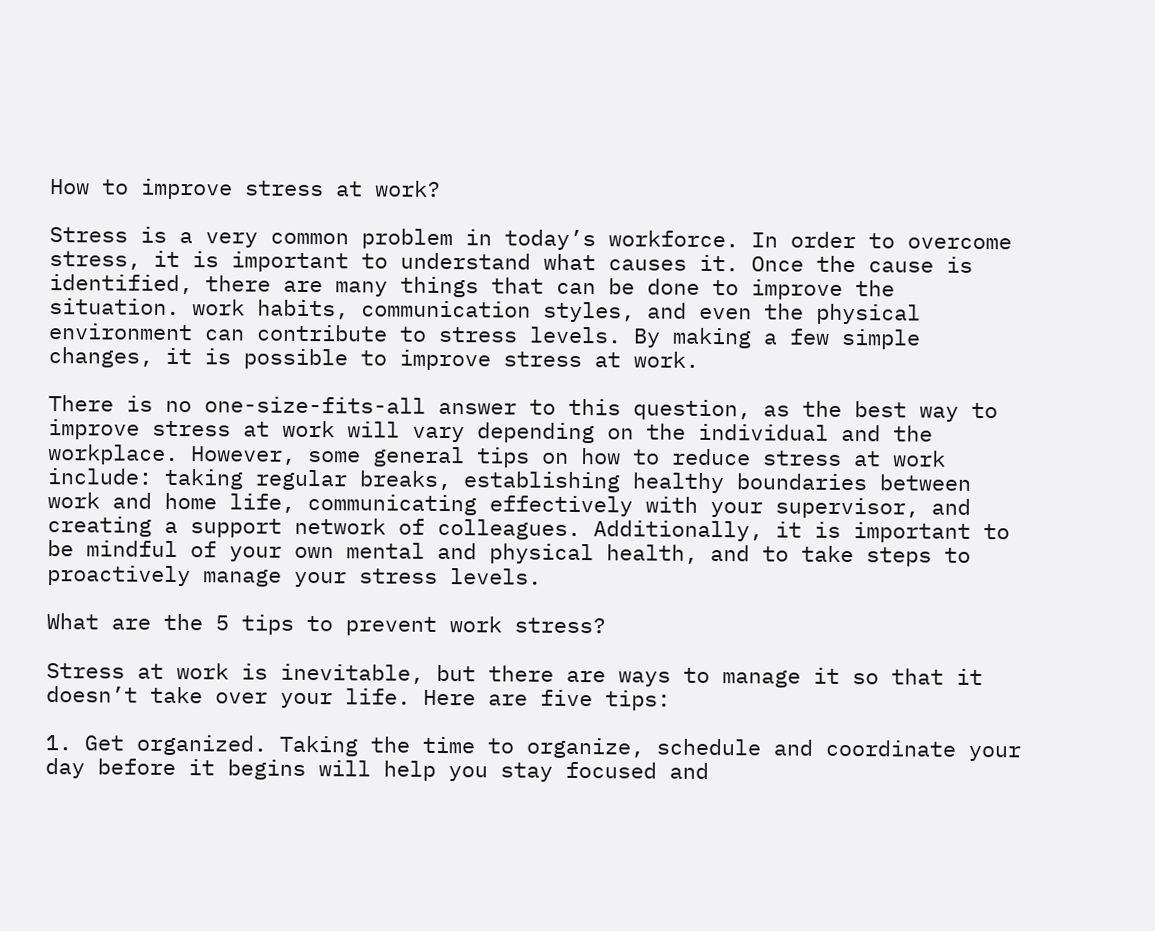How to improve stress at work?

Stress is a very common problem in today’s workforce. In order to overcome stress, it is important to understand what causes it. Once the cause is identified, there are many things that can be done to improve the situation. work habits, communication styles, and even the physical environment can contribute to stress levels. By making a few simple changes, it is possible to improve stress at work.

There is no one-size-fits-all answer to this question, as the best way to improve stress at work will vary depending on the individual and the workplace. However, some general tips on how to reduce stress at work include: taking regular breaks, establishing healthy boundaries between work and home life, communicating effectively with your supervisor, and creating a support network of colleagues. Additionally, it is important to be mindful of your own mental and physical health, and to take steps to proactively manage your stress levels.

What are the 5 tips to prevent work stress?

Stress at work is inevitable, but there are ways to manage it so that it doesn’t take over your life. Here are five tips:

1. Get organized. Taking the time to organize, schedule and coordinate your day before it begins will help you stay focused and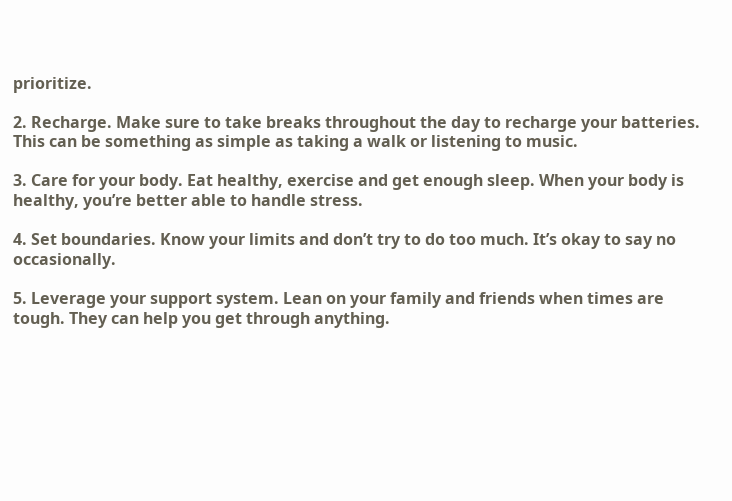prioritize.

2. Recharge. Make sure to take breaks throughout the day to recharge your batteries. This can be something as simple as taking a walk or listening to music.

3. Care for your body. Eat healthy, exercise and get enough sleep. When your body is healthy, you’re better able to handle stress.

4. Set boundaries. Know your limits and don’t try to do too much. It’s okay to say no occasionally.

5. Leverage your support system. Lean on your family and friends when times are tough. They can help you get through anything.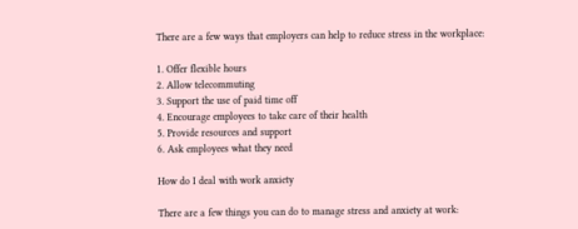There are a few ways that employers can help to reduce stress in the workplace:

1. Offer flexible hours
2. Allow telecommuting
3. Support the use of paid time off
4. Encourage employees to take care of their health
5. Provide resources and support
6. Ask employees what they need

How do I deal with work anxiety

There are a few things you can do to manage stress and anxiety at work: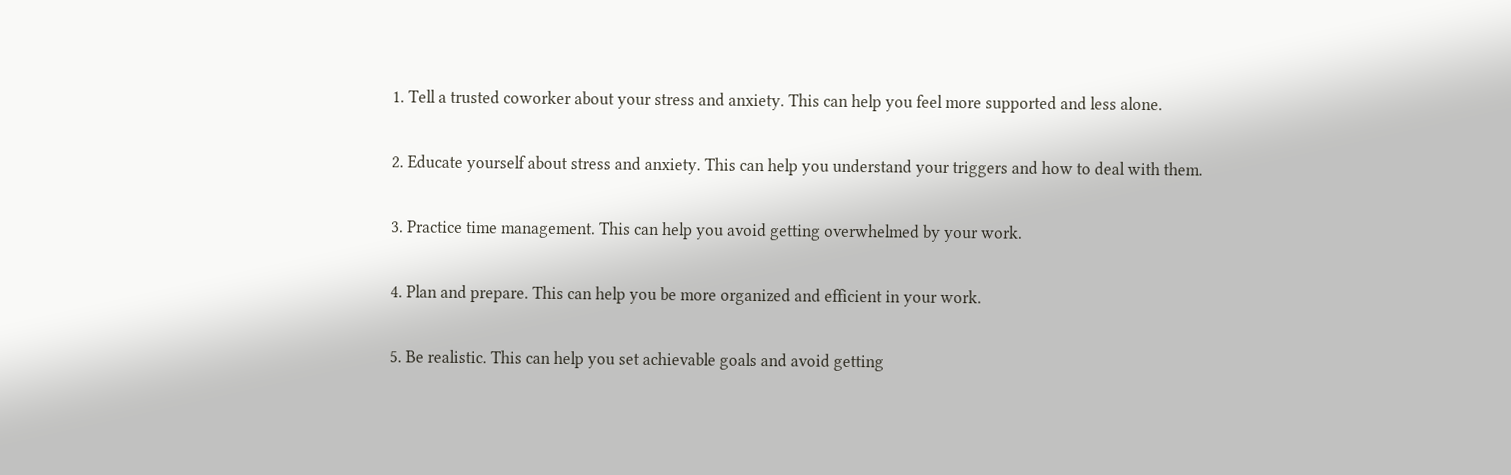1. Tell a trusted coworker about your stress and anxiety. This can help you feel more supported and less alone.

2. Educate yourself about stress and anxiety. This can help you understand your triggers and how to deal with them.

3. Practice time management. This can help you avoid getting overwhelmed by your work.

4. Plan and prepare. This can help you be more organized and efficient in your work.

5. Be realistic. This can help you set achievable goals and avoid getting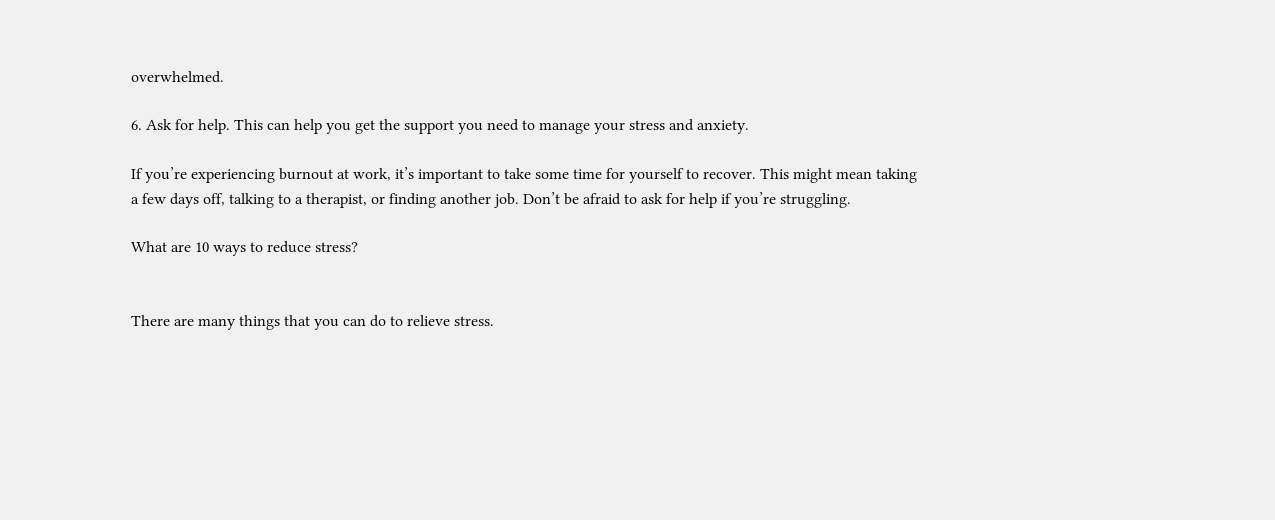overwhelmed.

6. Ask for help. This can help you get the support you need to manage your stress and anxiety.

If you’re experiencing burnout at work, it’s important to take some time for yourself to recover. This might mean taking a few days off, talking to a therapist, or finding another job. Don’t be afraid to ask for help if you’re struggling.

What are 10 ways to reduce stress?


There are many things that you can do to relieve stress.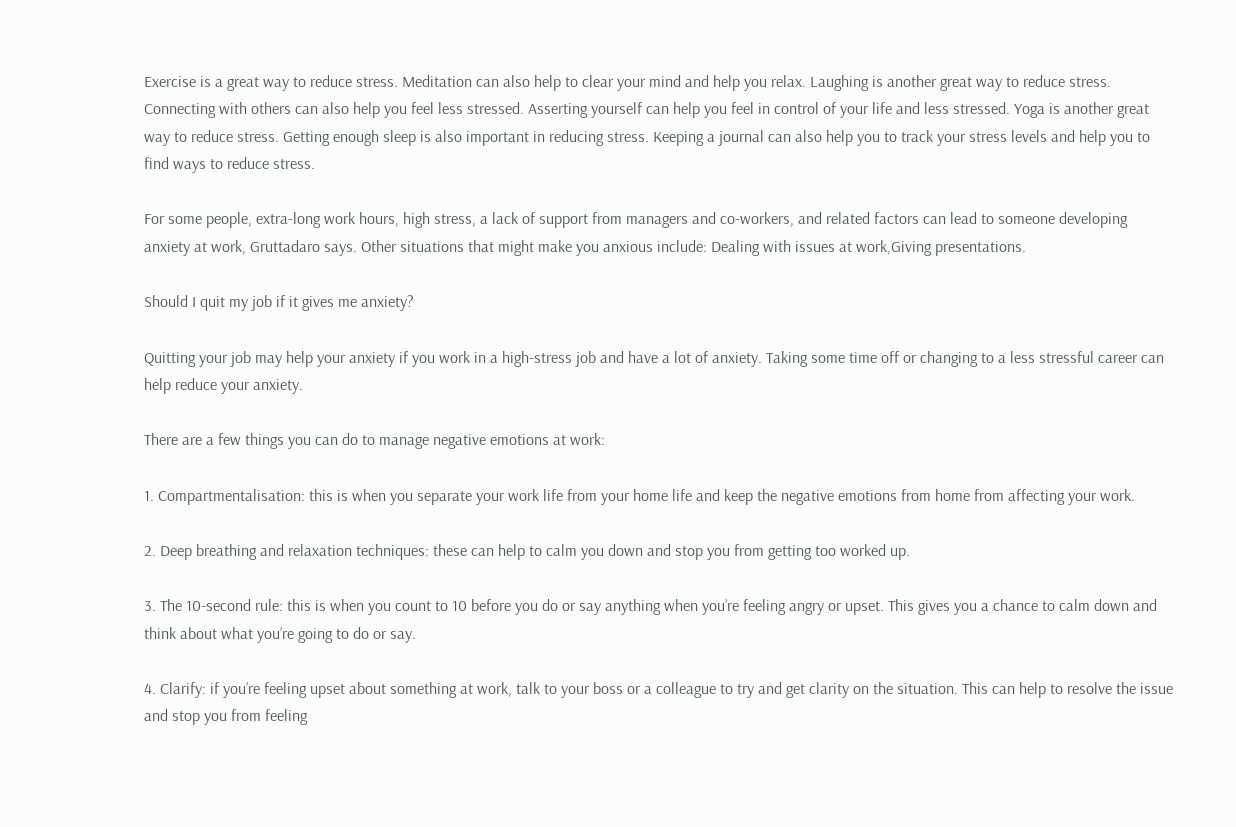Exercise is a great way to reduce stress. Meditation can also help to clear your mind and help you relax. Laughing is another great way to reduce stress. Connecting with others can also help you feel less stressed. Asserting yourself can help you feel in control of your life and less stressed. Yoga is another great way to reduce stress. Getting enough sleep is also important in reducing stress. Keeping a journal can also help you to track your stress levels and help you to find ways to reduce stress.

For some people, extra-long work hours, high stress, a lack of support from managers and co-workers, and related factors can lead to someone developing anxiety at work, Gruttadaro says. Other situations that might make you anxious include: Dealing with issues at work,Giving presentations.

Should I quit my job if it gives me anxiety?

Quitting your job may help your anxiety if you work in a high-stress job and have a lot of anxiety. Taking some time off or changing to a less stressful career can help reduce your anxiety.

There are a few things you can do to manage negative emotions at work:

1. Compartmentalisation: this is when you separate your work life from your home life and keep the negative emotions from home from affecting your work.

2. Deep breathing and relaxation techniques: these can help to calm you down and stop you from getting too worked up.

3. The 10-second rule: this is when you count to 10 before you do or say anything when you’re feeling angry or upset. This gives you a chance to calm down and think about what you’re going to do or say.

4. Clarify: if you’re feeling upset about something at work, talk to your boss or a colleague to try and get clarity on the situation. This can help to resolve the issue and stop you from feeling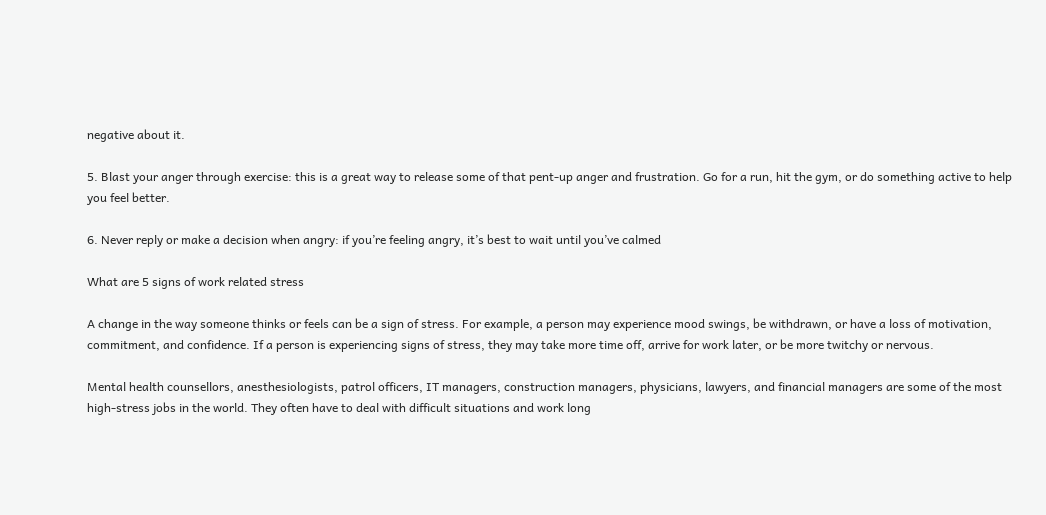negative about it.

5. Blast your anger through exercise: this is a great way to release some of that pent-up anger and frustration. Go for a run, hit the gym, or do something active to help you feel better.

6. Never reply or make a decision when angry: if you’re feeling angry, it’s best to wait until you’ve calmed

What are 5 signs of work related stress

A change in the way someone thinks or feels can be a sign of stress. For example, a person may experience mood swings, be withdrawn, or have a loss of motivation, commitment, and confidence. If a person is experiencing signs of stress, they may take more time off, arrive for work later, or be more twitchy or nervous.

Mental health counsellors, anesthesiologists, patrol officers, IT managers, construction managers, physicians, lawyers, and financial managers are some of the most high-stress jobs in the world. They often have to deal with difficult situations and work long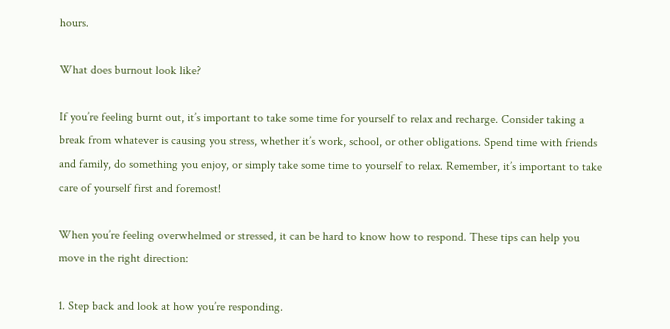hours.

What does burnout look like?

If you’re feeling burnt out, it’s important to take some time for yourself to relax and recharge. Consider taking a break from whatever is causing you stress, whether it’s work, school, or other obligations. Spend time with friends and family, do something you enjoy, or simply take some time to yourself to relax. Remember, it’s important to take care of yourself first and foremost!

When you’re feeling overwhelmed or stressed, it can be hard to know how to respond. These tips can help you move in the right direction:

1. Step back and look at how you’re responding.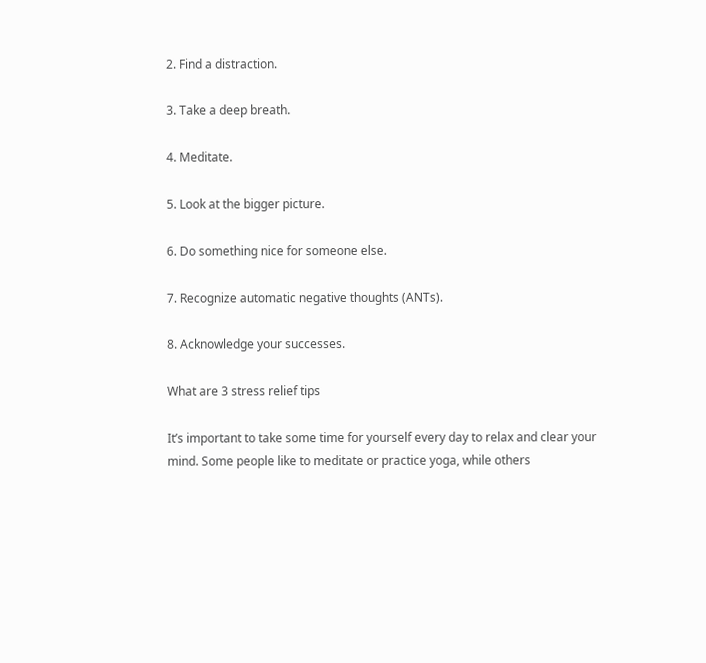2. Find a distraction.

3. Take a deep breath.

4. Meditate.

5. Look at the bigger picture.

6. Do something nice for someone else.

7. Recognize automatic negative thoughts (ANTs).

8. Acknowledge your successes.

What are 3 stress relief tips

It’s important to take some time for yourself every day to relax and clear your mind. Some people like to meditate or practice yoga, while others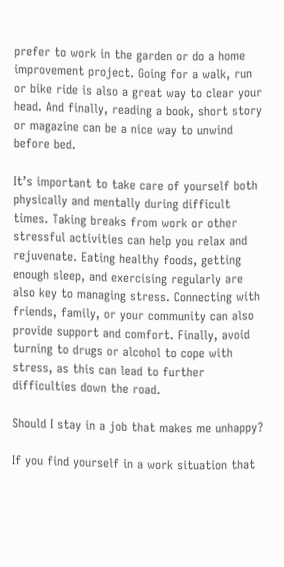prefer to work in the garden or do a home improvement project. Going for a walk, run or bike ride is also a great way to clear your head. And finally, reading a book, short story or magazine can be a nice way to unwind before bed.

It’s important to take care of yourself both physically and mentally during difficult times. Taking breaks from work or other stressful activities can help you relax and rejuvenate. Eating healthy foods, getting enough sleep, and exercising regularly are also key to managing stress. Connecting with friends, family, or your community can also provide support and comfort. Finally, avoid turning to drugs or alcohol to cope with stress, as this can lead to further difficulties down the road.

Should I stay in a job that makes me unhappy?

If you find yourself in a work situation that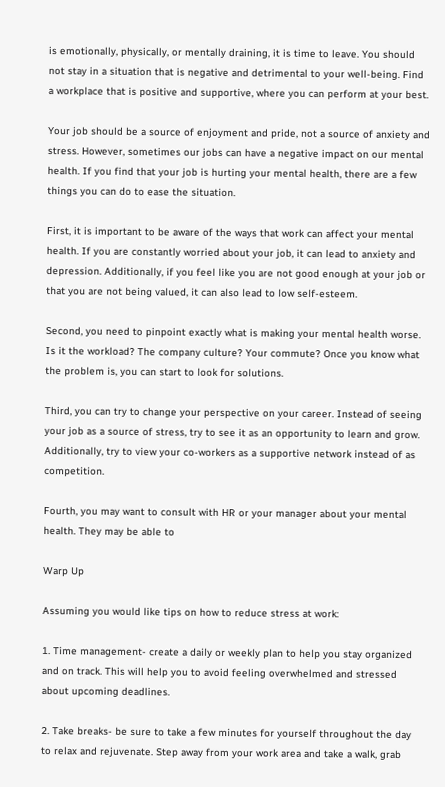is emotionally, physically, or mentally draining, it is time to leave. You should not stay in a situation that is negative and detrimental to your well-being. Find a workplace that is positive and supportive, where you can perform at your best.

Your job should be a source of enjoyment and pride, not a source of anxiety and stress. However, sometimes our jobs can have a negative impact on our mental health. If you find that your job is hurting your mental health, there are a few things you can do to ease the situation.

First, it is important to be aware of the ways that work can affect your mental health. If you are constantly worried about your job, it can lead to anxiety and depression. Additionally, if you feel like you are not good enough at your job or that you are not being valued, it can also lead to low self-esteem.

Second, you need to pinpoint exactly what is making your mental health worse. Is it the workload? The company culture? Your commute? Once you know what the problem is, you can start to look for solutions.

Third, you can try to change your perspective on your career. Instead of seeing your job as a source of stress, try to see it as an opportunity to learn and grow. Additionally, try to view your co-workers as a supportive network instead of as competition.

Fourth, you may want to consult with HR or your manager about your mental health. They may be able to

Warp Up

Assuming you would like tips on how to reduce stress at work:

1. Time management- create a daily or weekly plan to help you stay organized and on track. This will help you to avoid feeling overwhelmed and stressed about upcoming deadlines.

2. Take breaks- be sure to take a few minutes for yourself throughout the day to relax and rejuvenate. Step away from your work area and take a walk, grab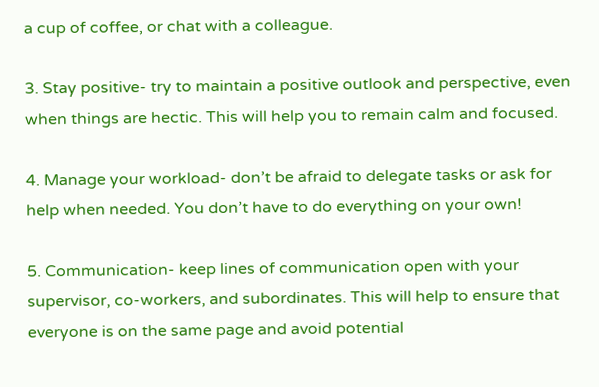a cup of coffee, or chat with a colleague.

3. Stay positive- try to maintain a positive outlook and perspective, even when things are hectic. This will help you to remain calm and focused.

4. Manage your workload- don’t be afraid to delegate tasks or ask for help when needed. You don’t have to do everything on your own!

5. Communication- keep lines of communication open with your supervisor, co-workers, and subordinates. This will help to ensure that everyone is on the same page and avoid potential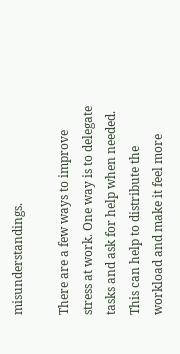misunderstandings.

There are a few ways to improve stress at work. One way is to delegate tasks and ask for help when needed. This can help to distribute the workload and make it feel more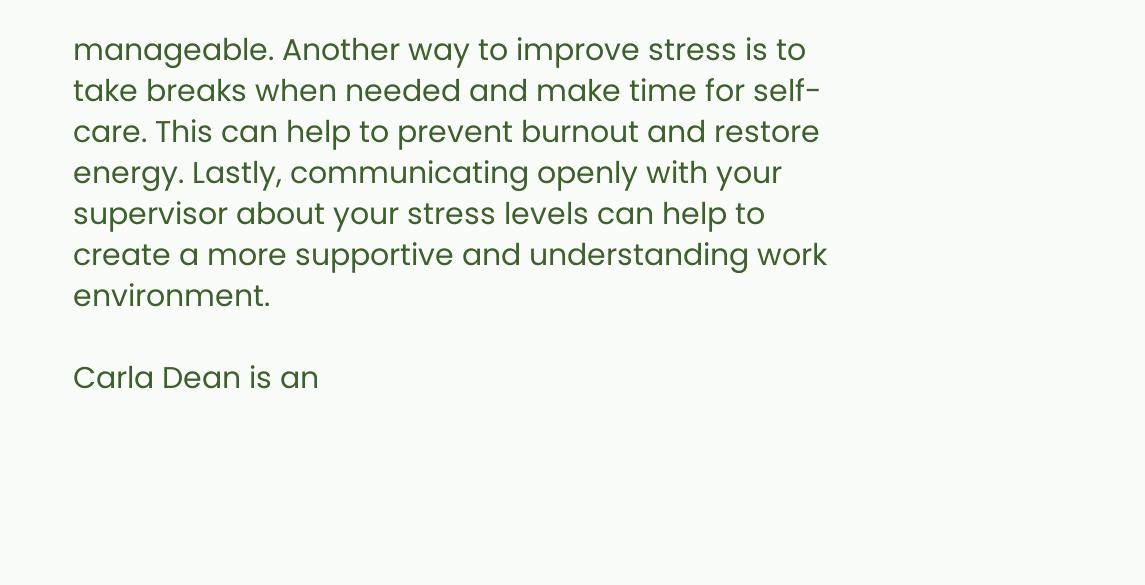manageable. Another way to improve stress is to take breaks when needed and make time for self-care. This can help to prevent burnout and restore energy. Lastly, communicating openly with your supervisor about your stress levels can help to create a more supportive and understanding work environment.

Carla Dean is an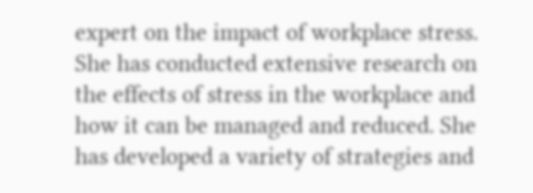expert on the impact of workplace stress. She has conducted extensive research on the effects of stress in the workplace and how it can be managed and reduced. She has developed a variety of strategies and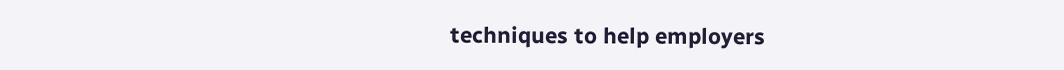techniques to help employers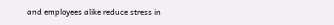and employees alike reduce stress in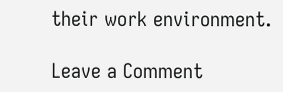their work environment.

Leave a Comment